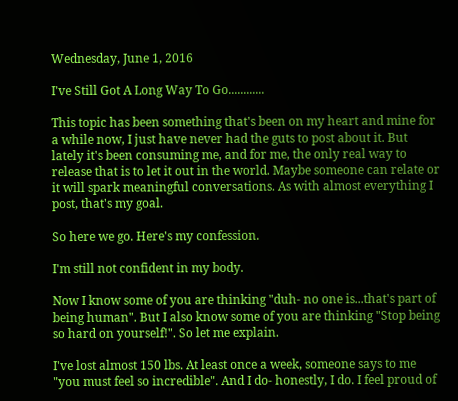Wednesday, June 1, 2016

I've Still Got A Long Way To Go............

This topic has been something that's been on my heart and mine for a while now, I just have never had the guts to post about it. But lately it's been consuming me, and for me, the only real way to release that is to let it out in the world. Maybe someone can relate or it will spark meaningful conversations. As with almost everything I post, that's my goal.

So here we go. Here's my confession.

I'm still not confident in my body.

Now I know some of you are thinking "duh- no one is...that's part of being human". But I also know some of you are thinking "Stop being so hard on yourself!". So let me explain.

I've lost almost 150 lbs. At least once a week, someone says to me "you must feel so incredible". And I do- honestly, I do. I feel proud of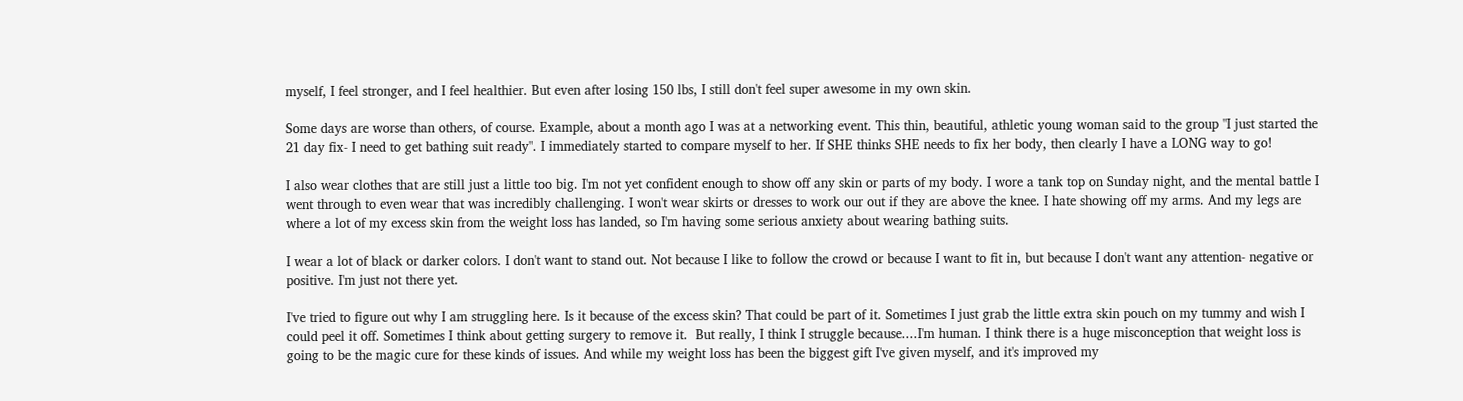myself, I feel stronger, and I feel healthier. But even after losing 150 lbs, I still don't feel super awesome in my own skin.

Some days are worse than others, of course. Example, about a month ago I was at a networking event. This thin, beautiful, athletic young woman said to the group "I just started the 21 day fix- I need to get bathing suit ready". I immediately started to compare myself to her. If SHE thinks SHE needs to fix her body, then clearly I have a LONG way to go!

I also wear clothes that are still just a little too big. I'm not yet confident enough to show off any skin or parts of my body. I wore a tank top on Sunday night, and the mental battle I went through to even wear that was incredibly challenging. I won't wear skirts or dresses to work our out if they are above the knee. I hate showing off my arms. And my legs are where a lot of my excess skin from the weight loss has landed, so I'm having some serious anxiety about wearing bathing suits.

I wear a lot of black or darker colors. I don't want to stand out. Not because I like to follow the crowd or because I want to fit in, but because I don't want any attention- negative or positive. I'm just not there yet.

I've tried to figure out why I am struggling here. Is it because of the excess skin? That could be part of it. Sometimes I just grab the little extra skin pouch on my tummy and wish I could peel it off. Sometimes I think about getting surgery to remove it.  But really, I think I struggle because....I'm human. I think there is a huge misconception that weight loss is going to be the magic cure for these kinds of issues. And while my weight loss has been the biggest gift I've given myself, and it's improved my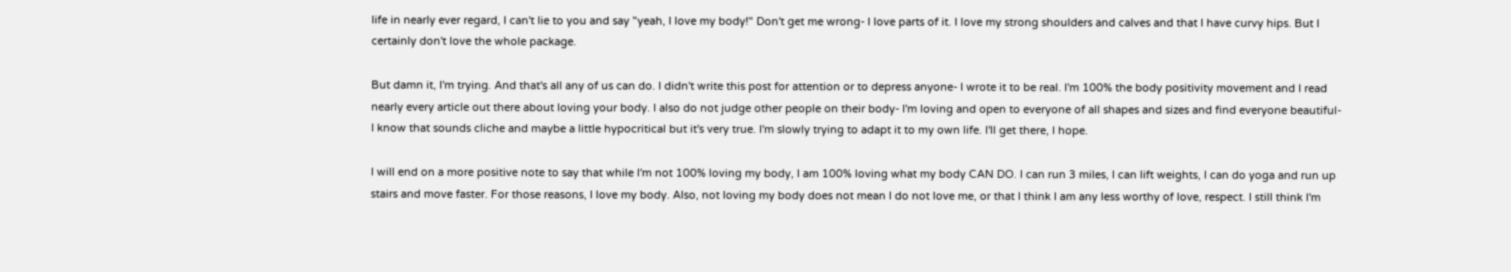life in nearly ever regard, I can't lie to you and say "yeah, I love my body!" Don't get me wrong- I love parts of it. I love my strong shoulders and calves and that I have curvy hips. But I certainly don't love the whole package.

But damn it, I'm trying. And that's all any of us can do. I didn't write this post for attention or to depress anyone- I wrote it to be real. I'm 100% the body positivity movement and I read nearly every article out there about loving your body. I also do not judge other people on their body- I'm loving and open to everyone of all shapes and sizes and find everyone beautiful- I know that sounds cliche and maybe a little hypocritical but it's very true. I'm slowly trying to adapt it to my own life. I'll get there, I hope.

I will end on a more positive note to say that while I'm not 100% loving my body, I am 100% loving what my body CAN DO. I can run 3 miles, I can lift weights, I can do yoga and run up stairs and move faster. For those reasons, I love my body. Also, not loving my body does not mean I do not love me, or that I think I am any less worthy of love, respect. I still think I'm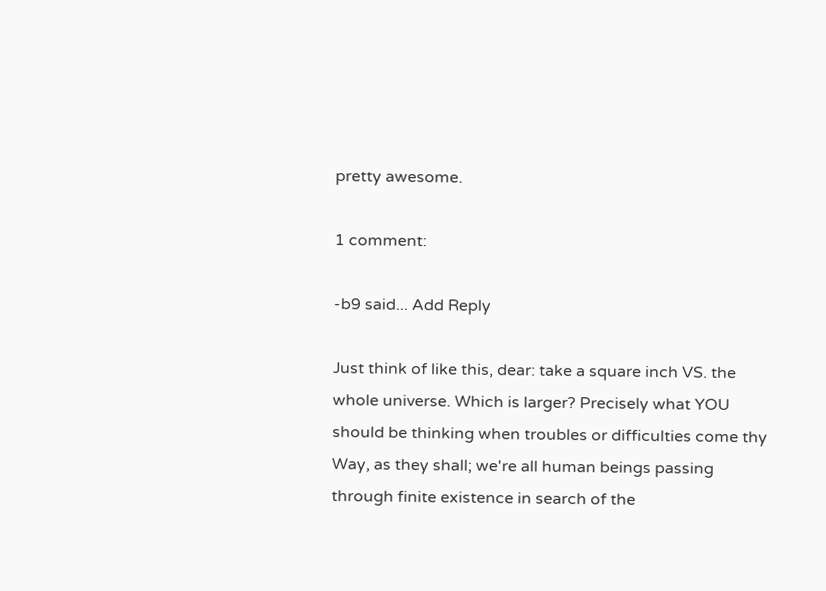pretty awesome.

1 comment:

-b9 said... Add Reply

Just think of like this, dear: take a square inch VS. the whole universe. Which is larger? Precisely what YOU should be thinking when troubles or difficulties come thy Way, as they shall; we're all human beings passing through finite existence in search of the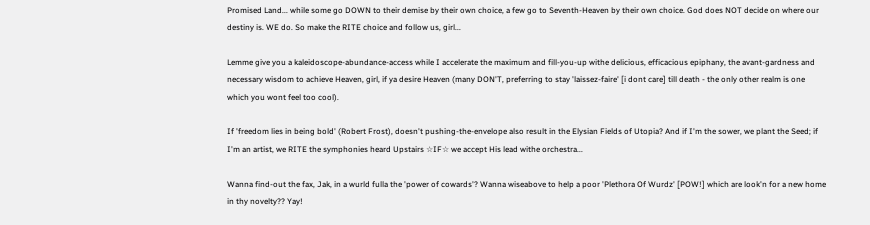Promised Land... while some go DOWN to their demise by their own choice, a few go to Seventh-Heaven by their own choice. God does NOT decide on where our destiny is. WE do. So make the RITE choice and follow us, girl...

Lemme give you a kaleidoscope-abundance-access while I accelerate the maximum and fill-you-up withe delicious, efficacious epiphany, the avant-gardness and necessary wisdom to achieve Heaven, girl, if ya desire Heaven (many DON'T, preferring to stay 'laissez-faire' [i dont care] till death - the only other realm is one which you wont feel too cool).

If 'freedom lies in being bold' (Robert Frost), doesn't pushing-the-envelope also result in the Elysian Fields of Utopia? And if I'm the sower, we plant the Seed; if I'm an artist, we RITE the symphonies heard Upstairs ☆IF☆ we accept His lead withe orchestra...

Wanna find-out the fax, Jak, in a wurld fulla the 'power of cowards'? Wanna wiseabove to help a poor 'Plethora Of Wurdz' [POW!] which are look'n for a new home in thy novelty?? Yay!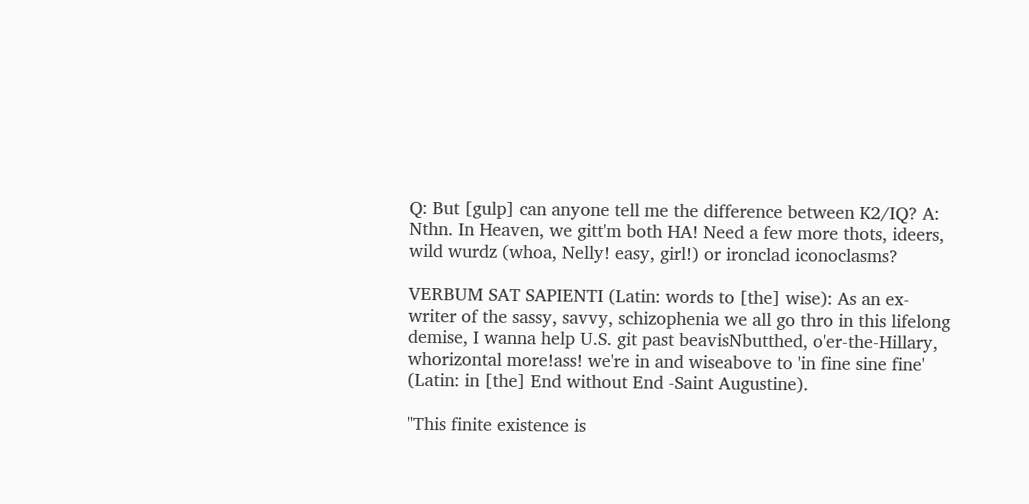Q: But [gulp] can anyone tell me the difference between K2/IQ? A: Nthn. In Heaven, we gitt'm both HA! Need a few more thots, ideers, wild wurdz (whoa, Nelly! easy, girl!) or ironclad iconoclasms?

VERBUM SAT SAPIENTI (Latin: words to [the] wise): As an ex-writer of the sassy, savvy, schizophenia we all go thro in this lifelong demise, I wanna help U.S. git past beavisNbutthed, o'er-the-Hillary, whorizontal more!ass! we're in and wiseabove to 'in fine sine fine' (Latin: in [the] End without End -Saint Augustine).

"This finite existence is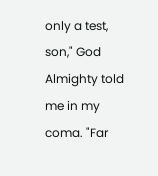only a test, son," God Almighty told me in my coma. "Far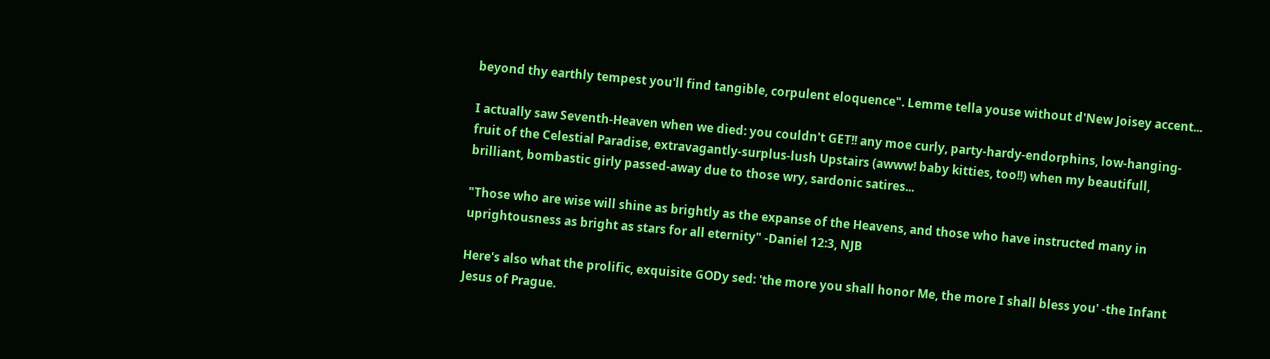beyond thy earthly tempest you'll find tangible, corpulent eloquence". Lemme tella youse without d'New Joisey accent...

I actually saw Seventh-Heaven when we died: you couldn't GET!! any moe curly, party-hardy-endorphins, low-hanging-fruit of the Celestial Paradise, extravagantly-surplus-lush Upstairs (awww! baby kitties, too!!) when my beautifull, brilliant, bombastic girly passed-away due to those wry, sardonic satires...

"Those who are wise will shine as brightly as the expanse of the Heavens, and those who have instructed many in uprightousness as bright as stars for all eternity" -Daniel 12:3, NJB

Here's also what the prolific, exquisite GODy sed: 'the more you shall honor Me, the more I shall bless you' -the Infant Jesus of Prague.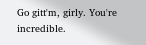Go gitt'm, girly. You're incredible.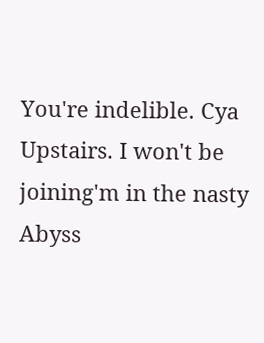You're indelible. Cya Upstairs. I won't be joining'm in the nasty Abyss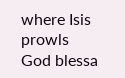where Isis prowls
God blessa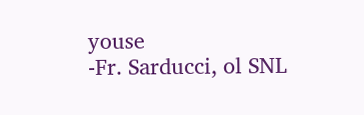youse
-Fr. Sarducci, ol SNL